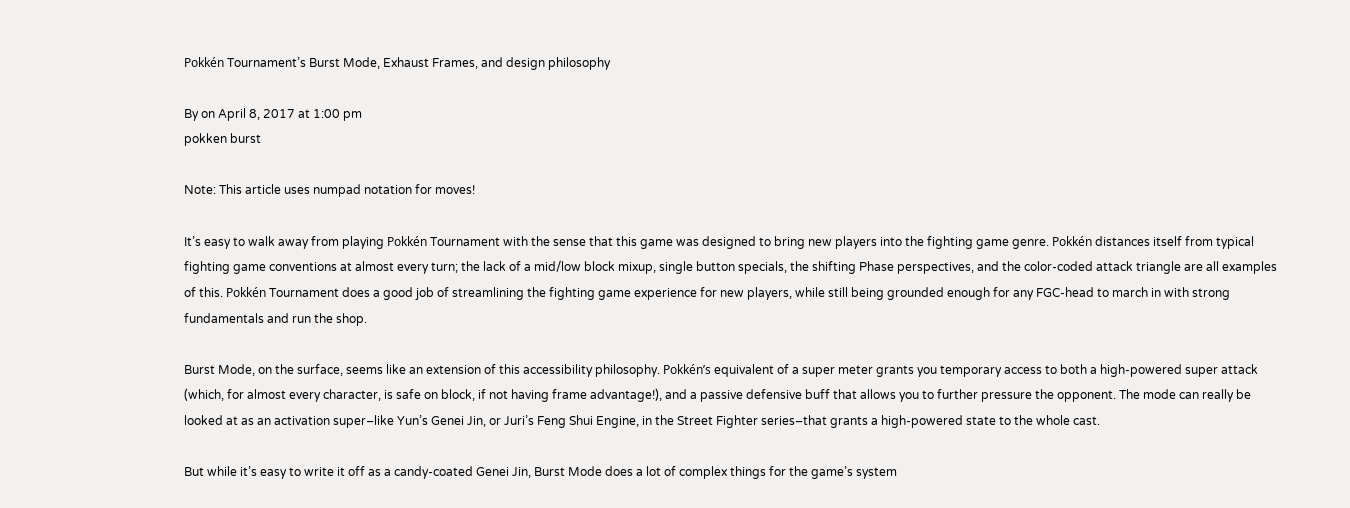Pokkén Tournament’s Burst Mode, Exhaust Frames, and design philosophy

By on April 8, 2017 at 1:00 pm
pokken burst

Note: This article uses numpad notation for moves!

It’s easy to walk away from playing Pokkén Tournament with the sense that this game was designed to bring new players into the fighting game genre. Pokkén distances itself from typical fighting game conventions at almost every turn; the lack of a mid/low block mixup, single button specials, the shifting Phase perspectives, and the color-coded attack triangle are all examples of this. Pokkén Tournament does a good job of streamlining the fighting game experience for new players, while still being grounded enough for any FGC-head to march in with strong fundamentals and run the shop.

Burst Mode, on the surface, seems like an extension of this accessibility philosophy. Pokkén’s equivalent of a super meter grants you temporary access to both a high-powered super attack (which, for almost every character, is safe on block, if not having frame advantage!), and a passive defensive buff that allows you to further pressure the opponent. The mode can really be looked at as an activation super–like Yun’s Genei Jin, or Juri’s Feng Shui Engine, in the Street Fighter series–that grants a high-powered state to the whole cast.

But while it’s easy to write it off as a candy-coated Genei Jin, Burst Mode does a lot of complex things for the game’s system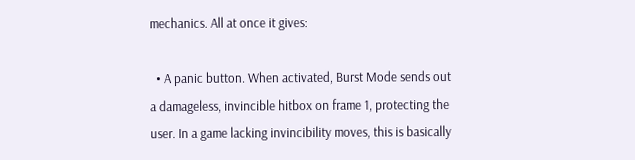mechanics. All at once it gives:

  • A panic button. When activated, Burst Mode sends out a damageless, invincible hitbox on frame 1, protecting the user. In a game lacking invincibility moves, this is basically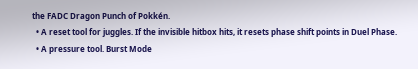the FADC Dragon Punch of Pokkén.
  • A reset tool for juggles. If the invisible hitbox hits, it resets phase shift points in Duel Phase.
  • A pressure tool. Burst Mode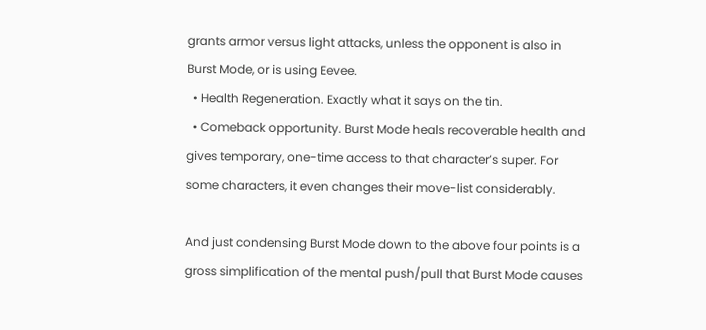grants armor versus light attacks, unless the opponent is also in Burst Mode, or is using Eevee.
  • Health Regeneration. Exactly what it says on the tin.
  • Comeback opportunity. Burst Mode heals recoverable health and gives temporary, one-time access to that character’s super. For some characters, it even changes their move-list considerably.

And just condensing Burst Mode down to the above four points is a gross simplification of the mental push/pull that Burst Mode causes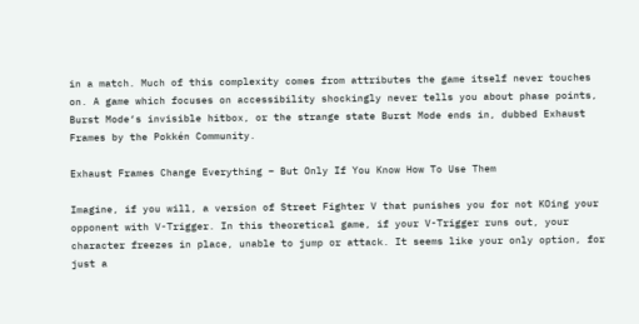in a match. Much of this complexity comes from attributes the game itself never touches on. A game which focuses on accessibility shockingly never tells you about phase points, Burst Mode‘s invisible hitbox, or the strange state Burst Mode ends in, dubbed Exhaust Frames by the Pokkén Community.

Exhaust Frames Change Everything – But Only If You Know How To Use Them

Imagine, if you will, a version of Street Fighter V that punishes you for not KOing your opponent with V-Trigger. In this theoretical game, if your V-Trigger runs out, your character freezes in place, unable to jump or attack. It seems like your only option, for just a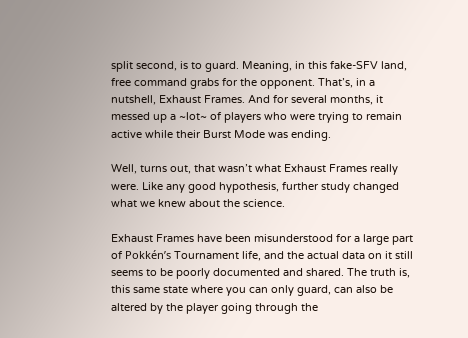split second, is to guard. Meaning, in this fake-SFV land, free command grabs for the opponent. That’s, in a nutshell, Exhaust Frames. And for several months, it messed up a ~lot~ of players who were trying to remain active while their Burst Mode was ending.

Well, turns out, that wasn’t what Exhaust Frames really were. Like any good hypothesis, further study changed what we knew about the science.

Exhaust Frames have been misunderstood for a large part of Pokkén’s Tournament life, and the actual data on it still seems to be poorly documented and shared. The truth is, this same state where you can only guard, can also be altered by the player going through the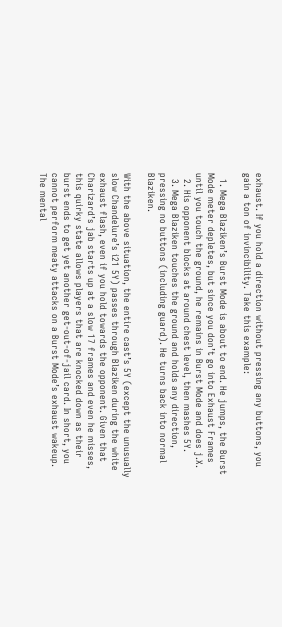exhaust. If you hold a direction without pressing any buttons, you gain a ton of invincibility. Take this example:

  1. Mega Blaziken’s Burst Mode is about to end. He jumps, the Burst Mode meter depletes, but since you don’t go into Exhaust Frames until you touch the ground, he remains in Burst Mode and does j.X.
  2. His opponent blocks at around chest level, then mashes 5Y.
  3. Mega Blaziken touches the ground and holds any direction, pressing no buttons (including guard). He turns back into normal Blaziken.

With the above situation, the entire cast’s 5Y (except the unusually slow Chandelure’s i21 5Y) passes through Blaziken during the white exhaust flash, even if you hold towards the opponent. Given that Charizard’s jab starts up at a slow 17 frames and even he misses, this quirky state allows players that are knocked down as their burst ends to get yet another get-out-of-jail card. In short, you cannot perform meaty attacks on a Burst Mode’s exhaust wakeup. The mental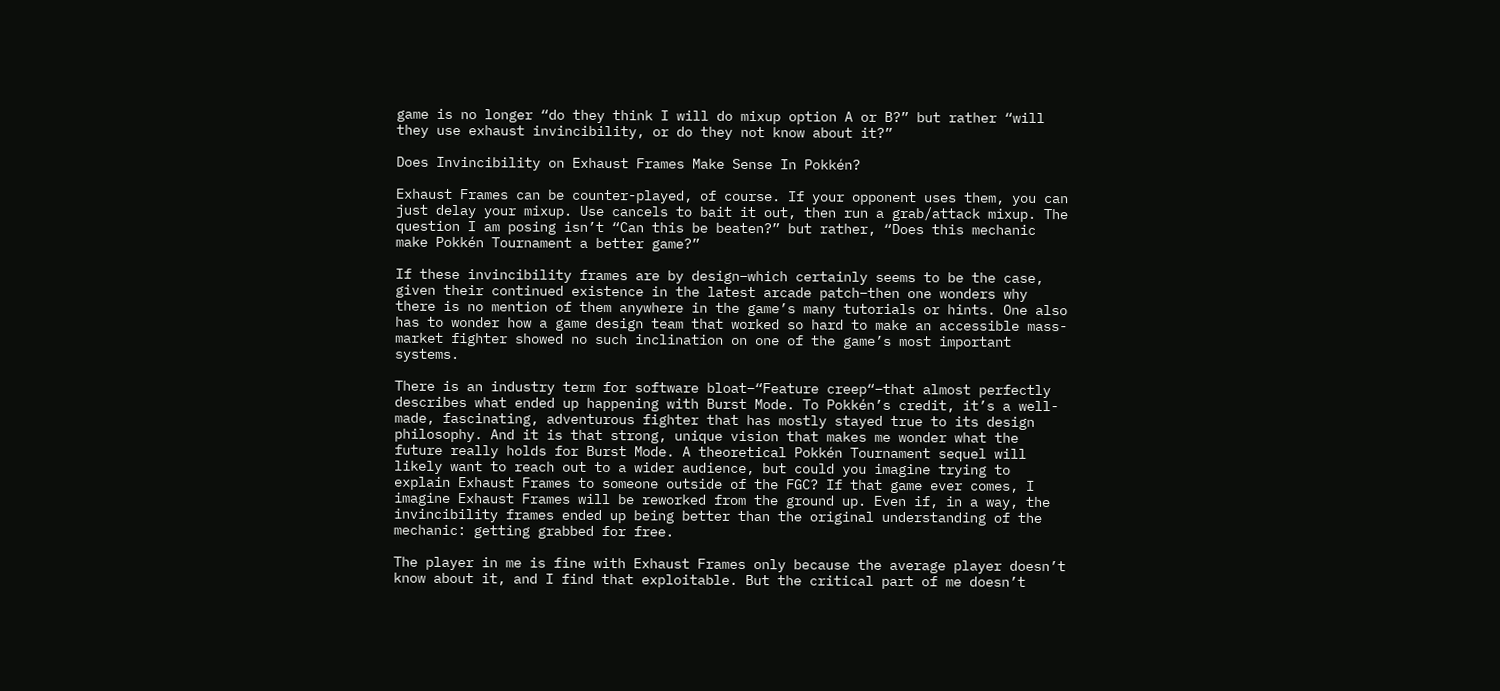game is no longer “do they think I will do mixup option A or B?” but rather “will they use exhaust invincibility, or do they not know about it?”

Does Invincibility on Exhaust Frames Make Sense In Pokkén?

Exhaust Frames can be counter-played, of course. If your opponent uses them, you can just delay your mixup. Use cancels to bait it out, then run a grab/attack mixup. The question I am posing isn’t “Can this be beaten?” but rather, “Does this mechanic make Pokkén Tournament a better game?”

If these invincibility frames are by design–which certainly seems to be the case, given their continued existence in the latest arcade patch–then one wonders why there is no mention of them anywhere in the game’s many tutorials or hints. One also has to wonder how a game design team that worked so hard to make an accessible mass-market fighter showed no such inclination on one of the game’s most important systems.

There is an industry term for software bloat–“Feature creep“–that almost perfectly describes what ended up happening with Burst Mode. To Pokkén’s credit, it’s a well-made, fascinating, adventurous fighter that has mostly stayed true to its design philosophy. And it is that strong, unique vision that makes me wonder what the future really holds for Burst Mode. A theoretical Pokkén Tournament sequel will likely want to reach out to a wider audience, but could you imagine trying to explain Exhaust Frames to someone outside of the FGC? If that game ever comes, I imagine Exhaust Frames will be reworked from the ground up. Even if, in a way, the invincibility frames ended up being better than the original understanding of the mechanic: getting grabbed for free.

The player in me is fine with Exhaust Frames only because the average player doesn’t know about it, and I find that exploitable. But the critical part of me doesn’t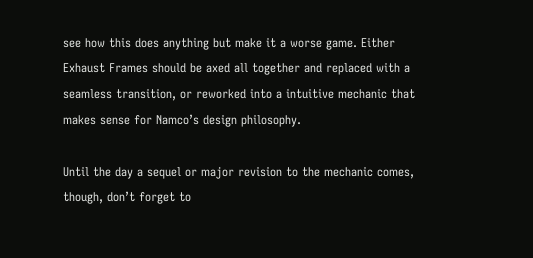see how this does anything but make it a worse game. Either Exhaust Frames should be axed all together and replaced with a seamless transition, or reworked into a intuitive mechanic that makes sense for Namco’s design philosophy.

Until the day a sequel or major revision to the mechanic comes, though, don’t forget to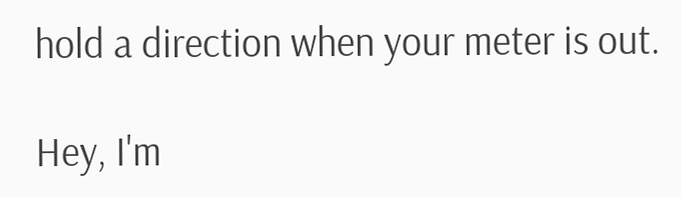hold a direction when your meter is out.

Hey, I'm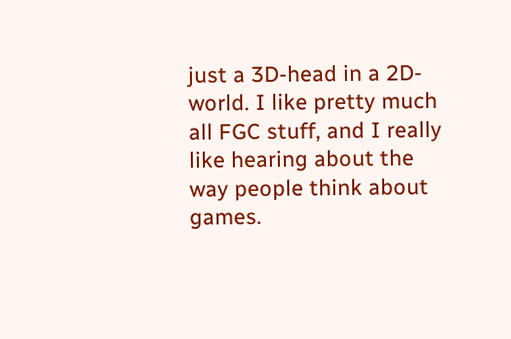just a 3D-head in a 2D-world. I like pretty much all FGC stuff, and I really like hearing about the way people think about games.